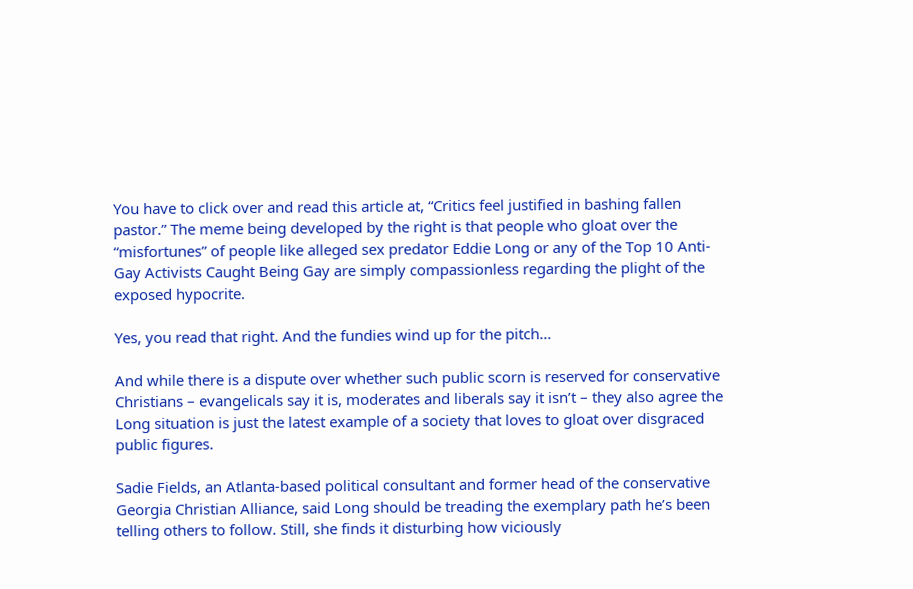You have to click over and read this article at, “Critics feel justified in bashing fallen pastor.” The meme being developed by the right is that people who gloat over the “misfortunes” of people like alleged sex predator Eddie Long or any of the Top 10 Anti-Gay Activists Caught Being Gay are simply compassionless regarding the plight of the exposed hypocrite.

Yes, you read that right. And the fundies wind up for the pitch…

And while there is a dispute over whether such public scorn is reserved for conservative Christians – evangelicals say it is, moderates and liberals say it isn’t – they also agree the Long situation is just the latest example of a society that loves to gloat over disgraced public figures.

Sadie Fields, an Atlanta-based political consultant and former head of the conservative Georgia Christian Alliance, said Long should be treading the exemplary path he’s been telling others to follow. Still, she finds it disturbing how viciously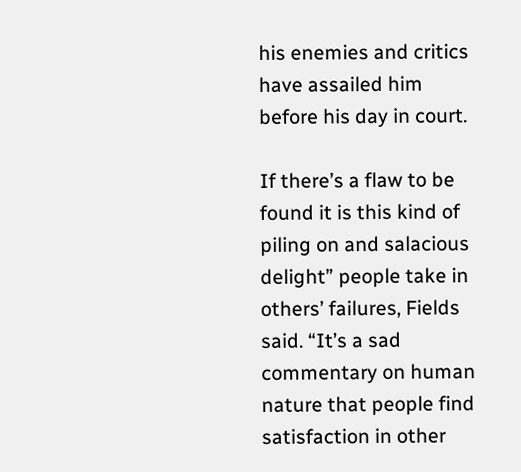his enemies and critics have assailed him before his day in court.

If there’s a flaw to be found it is this kind of piling on and salacious delight” people take in others’ failures, Fields said. “It’s a sad commentary on human nature that people find satisfaction in other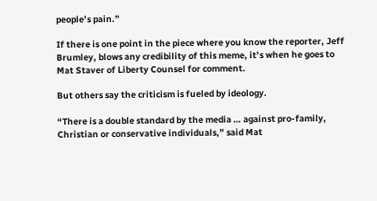people’s pain.”

If there is one point in the piece where you know the reporter, Jeff Brumley, blows any credibility of this meme, it’s when he goes to Mat Staver of Liberty Counsel for comment.

But others say the criticism is fueled by ideology.

“There is a double standard by the media … against pro-family, Christian or conservative individuals,” said Mat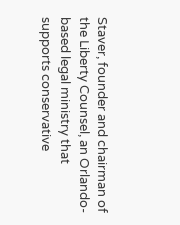Staver, founder and chairman of the Liberty Counsel, an Orlando-based legal ministry that supports conservative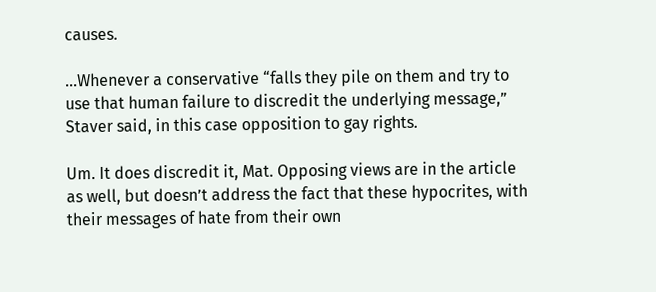causes.

…Whenever a conservative “falls they pile on them and try to use that human failure to discredit the underlying message,” Staver said, in this case opposition to gay rights.

Um. It does discredit it, Mat. Opposing views are in the article as well, but doesn’t address the fact that these hypocrites, with their messages of hate from their own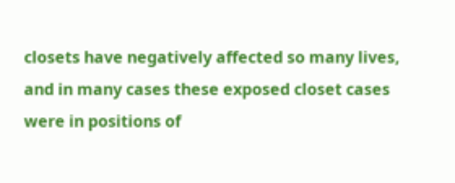closets have negatively affected so many lives, and in many cases these exposed closet cases were in positions of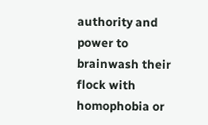authority and power to brainwash their flock with homophobia or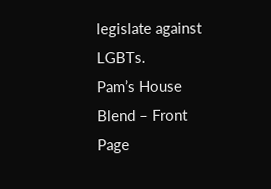legislate against LGBTs.
Pam’s House Blend – Front Page